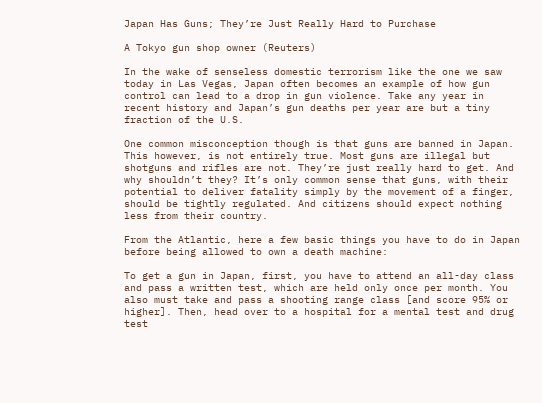Japan Has Guns; They’re Just Really Hard to Purchase

A Tokyo gun shop owner (Reuters)

In the wake of senseless domestic terrorism like the one we saw today in Las Vegas, Japan often becomes an example of how gun control can lead to a drop in gun violence. Take any year in recent history and Japan’s gun deaths per year are but a tiny fraction of the U.S.

One common misconception though is that guns are banned in Japan. This however, is not entirely true. Most guns are illegal but shotguns and rifles are not. They’re just really hard to get. And why shouldn’t they? It’s only common sense that guns, with their potential to deliver fatality simply by the movement of a finger, should be tightly regulated. And citizens should expect nothing less from their country.

From the Atlantic, here a few basic things you have to do in Japan before being allowed to own a death machine:

To get a gun in Japan, first, you have to attend an all-day class and pass a written test, which are held only once per month. You also must take and pass a shooting range class [and score 95% or higher]. Then, head over to a hospital for a mental test and drug test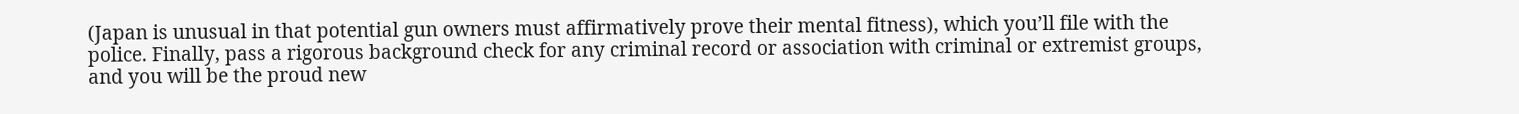(Japan is unusual in that potential gun owners must affirmatively prove their mental fitness), which you’ll file with the police. Finally, pass a rigorous background check for any criminal record or association with criminal or extremist groups, and you will be the proud new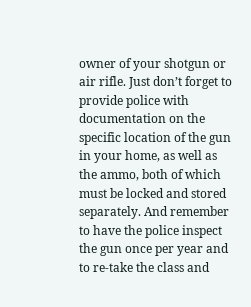owner of your shotgun or air rifle. Just don’t forget to provide police with documentation on the specific location of the gun in your home, as well as the ammo, both of which must be locked and stored separately. And remember to have the police inspect the gun once per year and to re-take the class and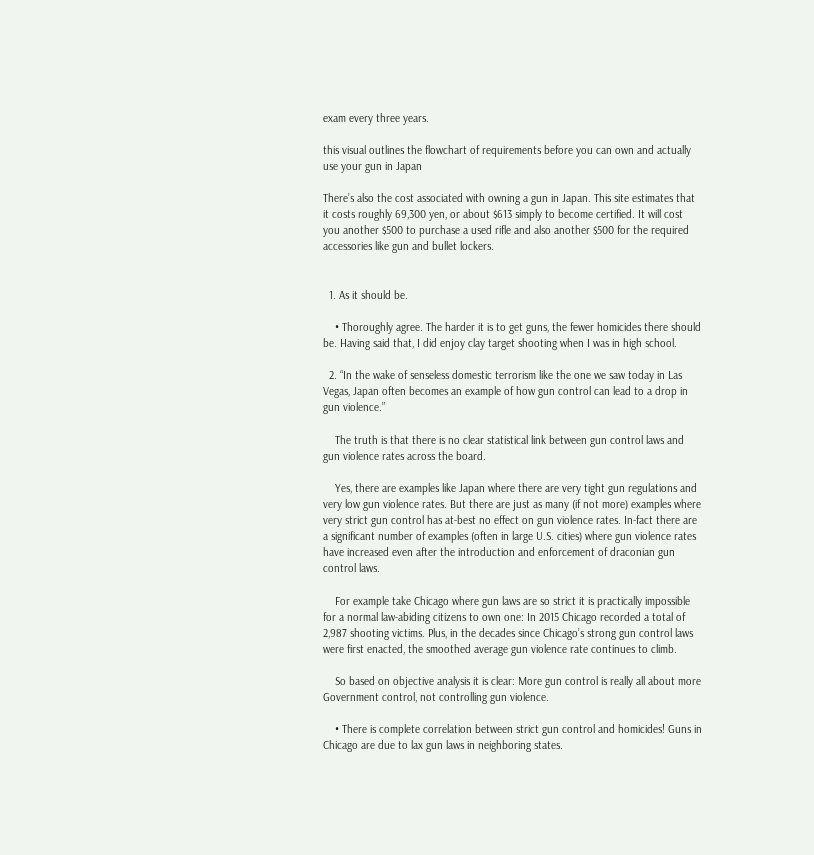exam every three years.

this visual outlines the flowchart of requirements before you can own and actually use your gun in Japan

There’s also the cost associated with owning a gun in Japan. This site estimates that it costs roughly 69,300 yen, or about $613 simply to become certified. It will cost you another $500 to purchase a used rifle and also another $500 for the required accessories like gun and bullet lockers.


  1. As it should be.

    • Thoroughly agree. The harder it is to get guns, the fewer homicides there should be. Having said that, I did enjoy clay target shooting when I was in high school.

  2. “In the wake of senseless domestic terrorism like the one we saw today in Las Vegas, Japan often becomes an example of how gun control can lead to a drop in gun violence.”

    The truth is that there is no clear statistical link between gun control laws and gun violence rates across the board.

    Yes, there are examples like Japan where there are very tight gun regulations and very low gun violence rates. But there are just as many (if not more) examples where very strict gun control has at-best no effect on gun violence rates. In-fact there are a significant number of examples (often in large U.S. cities) where gun violence rates have increased even after the introduction and enforcement of draconian gun control laws.

    For example take Chicago where gun laws are so strict it is practically impossible for a normal law-abiding citizens to own one: In 2015 Chicago recorded a total of 2,987 shooting victims. Plus, in the decades since Chicago’s strong gun control laws were first enacted, the smoothed average gun violence rate continues to climb.

    So based on objective analysis it is clear: More gun control is really all about more Government control, not controlling gun violence.

    • There is complete correlation between strict gun control and homicides! Guns in Chicago are due to lax gun laws in neighboring states.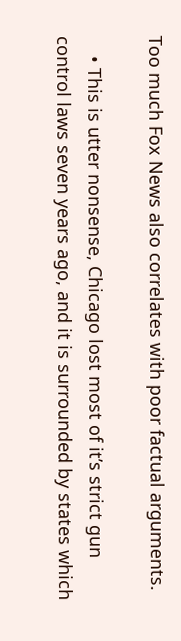Too much Fox News also correlates with poor factual arguments.

    • This is utter nonsense, Chicago lost most of it’s strict gun control laws seven years ago, and it is surrounded by states which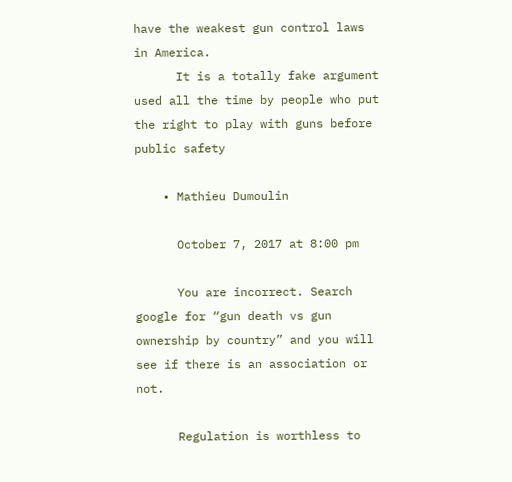have the weakest gun control laws in America.
      It is a totally fake argument used all the time by people who put the right to play with guns before public safety

    • Mathieu Dumoulin

      October 7, 2017 at 8:00 pm

      You are incorrect. Search google for “gun death vs gun ownership by country” and you will see if there is an association or not.

      Regulation is worthless to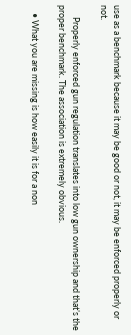use as a benchmark because it may be good or not, it may be enforced properly or not.

      Properly enforced gun regulation translates into low gun ownership and that’s the proper benchmark. The association is extremely obvious.

    • What you are missing is how easily it is for a non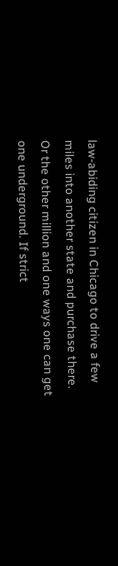law-abiding citizen in Chicago to drive a few miles into another state and purchase there. Or the other million and one ways one can get one underground. If strict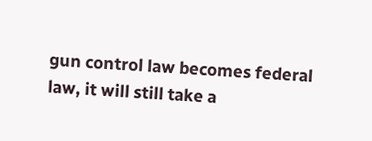gun control law becomes federal law, it will still take a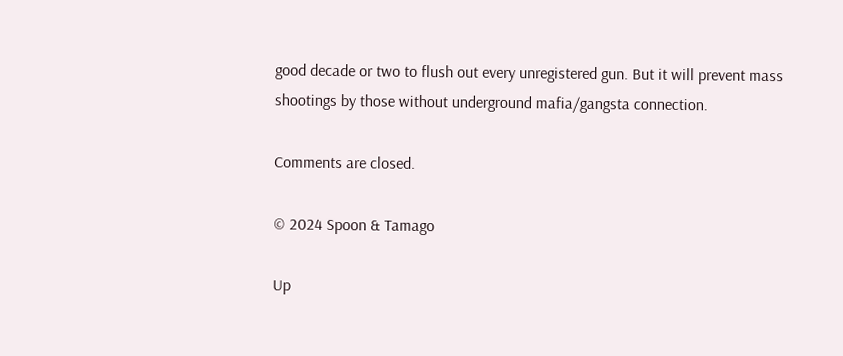good decade or two to flush out every unregistered gun. But it will prevent mass shootings by those without underground mafia/gangsta connection.

Comments are closed.

© 2024 Spoon & Tamago

Up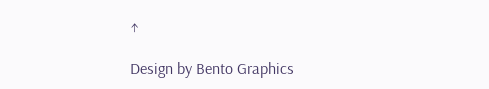↑

Design by Bento Graphics